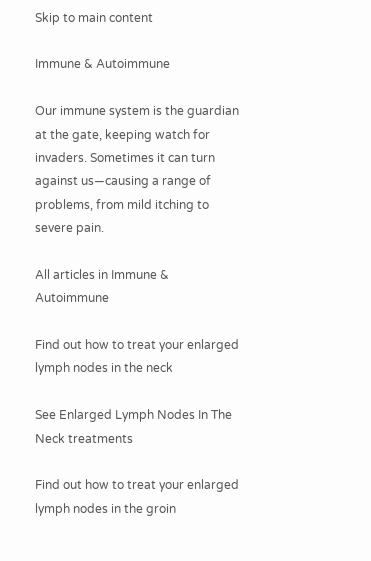Skip to main content

Immune & Autoimmune

Our immune system is the guardian at the gate, keeping watch for invaders. Sometimes it can turn against us—causing a range of problems, from mild itching to severe pain.

All articles in Immune & Autoimmune

Find out how to treat your enlarged lymph nodes in the neck

See Enlarged Lymph Nodes In The Neck treatments

Find out how to treat your enlarged lymph nodes in the groin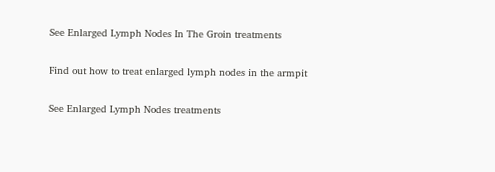See Enlarged Lymph Nodes In The Groin treatments

Find out how to treat enlarged lymph nodes in the armpit

See Enlarged Lymph Nodes treatments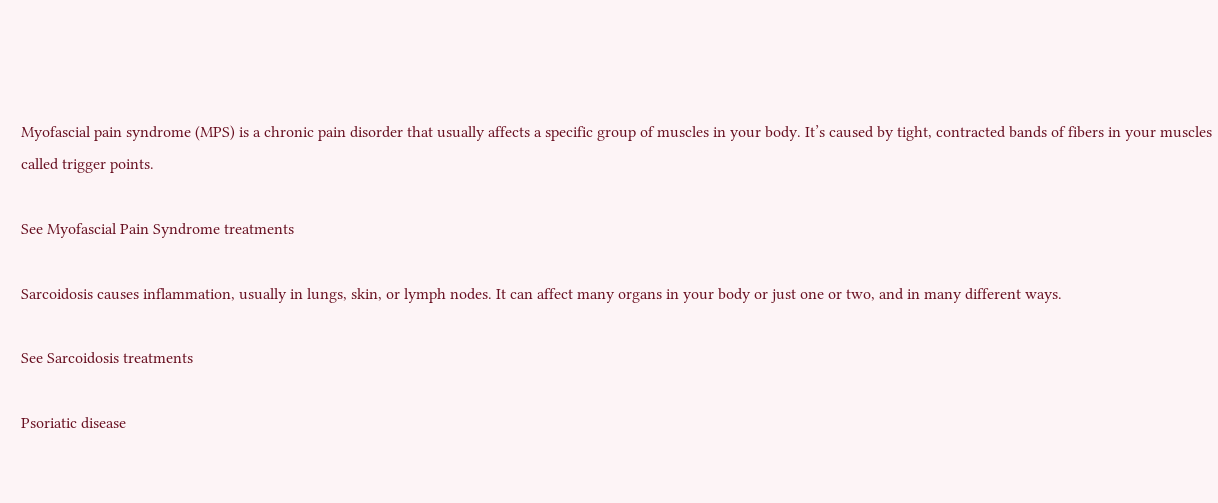Myofascial pain syndrome (MPS) is a chronic pain disorder that usually affects a specific group of muscles in your body. It’s caused by tight, contracted bands of fibers in your muscles called trigger points.

See Myofascial Pain Syndrome treatments

Sarcoidosis causes inflammation, usually in lungs, skin, or lymph nodes. It can affect many organs in your body or just one or two, and in many different ways.

See Sarcoidosis treatments

Psoriatic disease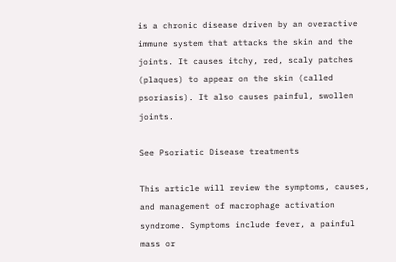is a chronic disease driven by an overactive immune system that attacks the skin and the joints. It causes itchy, red, scaly patches (plaques) to appear on the skin (called psoriasis). It also causes painful, swollen joints.

See Psoriatic Disease treatments

This article will review the symptoms, causes, and management of macrophage activation syndrome. Symptoms include fever, a painful mass or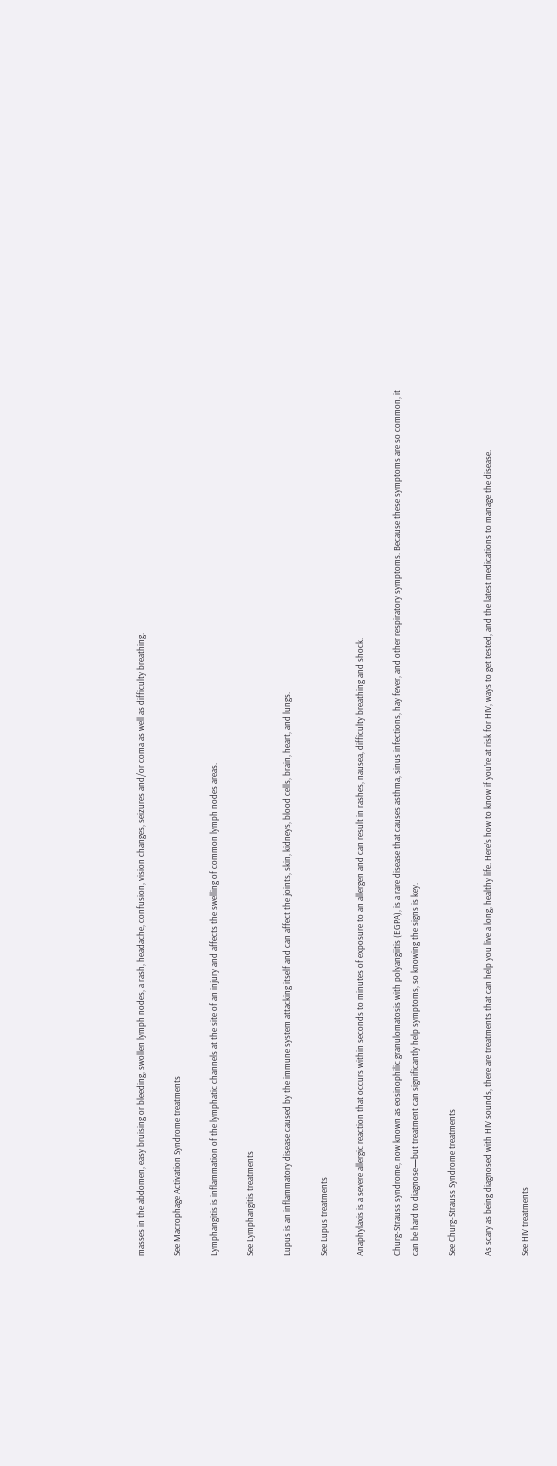masses in the abdomen, easy bruising or bleeding, swollen lymph nodes, a rash, headache, confusion, vision changes, seizures and/or coma as well as difficulty breathing.

See Macrophage Activation Syndrome treatments

Lymphangitis is inflammation of the lymphatic channels at the site of an injury and affects the swelling of common lymph nodes areas.

See Lymphangitis treatments

Lupus is an inflammatory disease caused by the immune system attacking itself and can affect the joints, skin, kidneys, blood cells, brain, heart, and lungs.

See Lupus treatments

Anaphylaxis is a severe allergic reaction that occurs within seconds to minutes of exposure to an allergen and can result in rashes, nausea, difficulty breathing and shock.

Churg-Strauss syndrome, now known as eosinophilic granulomatosis with polyangiitis (EGPA), is a rare disease that causes asthma, sinus infections, hay fever, and other respiratory symptoms. Because these symptoms are so common, it can be hard to diagnose—but treatment can significantly help symptoms, so knowing the signs is key.

See Churg-Strauss Syndrome treatments

As scary as being diagnosed with HIV sounds, there are treatments that can help you live a long, healthy life. Here’s how to know if you’re at risk for HIV, ways to get tested, and the latest medications to manage the disease.

See HIV treatments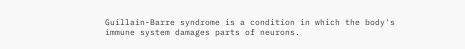Guillain-Barre syndrome is a condition in which the body's immune system damages parts of neurons.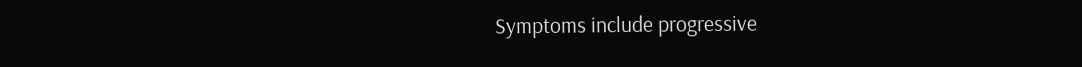Symptoms include progressive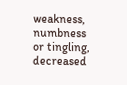weakness, numbness or tingling, decreased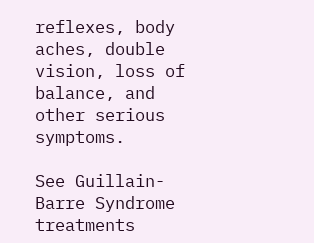reflexes, body aches, double vision, loss of balance, and other serious symptoms.

See Guillain-Barre Syndrome treatments